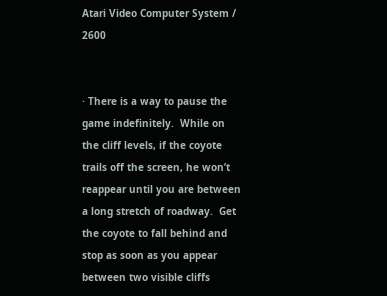Atari Video Computer System / 2600


· There is a way to pause the game indefinitely.  While on the cliff levels, if the coyote trails off the screen, he won’t reappear until you are between a long stretch of roadway.  Get the coyote to fall behind and stop as soon as you appear between two visible cliffs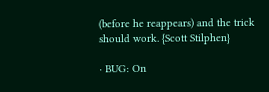(before he reappears) and the trick should work. {Scott Stilphen}

· BUG: On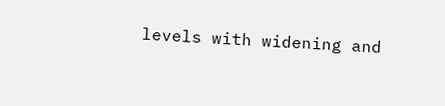levels with widening and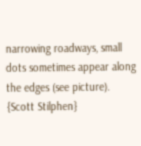narrowing roadways, small dots sometimes appear along the edges (see picture).  {Scott Stilphen}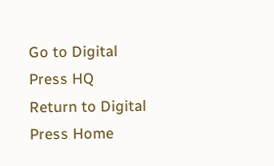Go to Digital Press HQ
Return to Digital Press Home